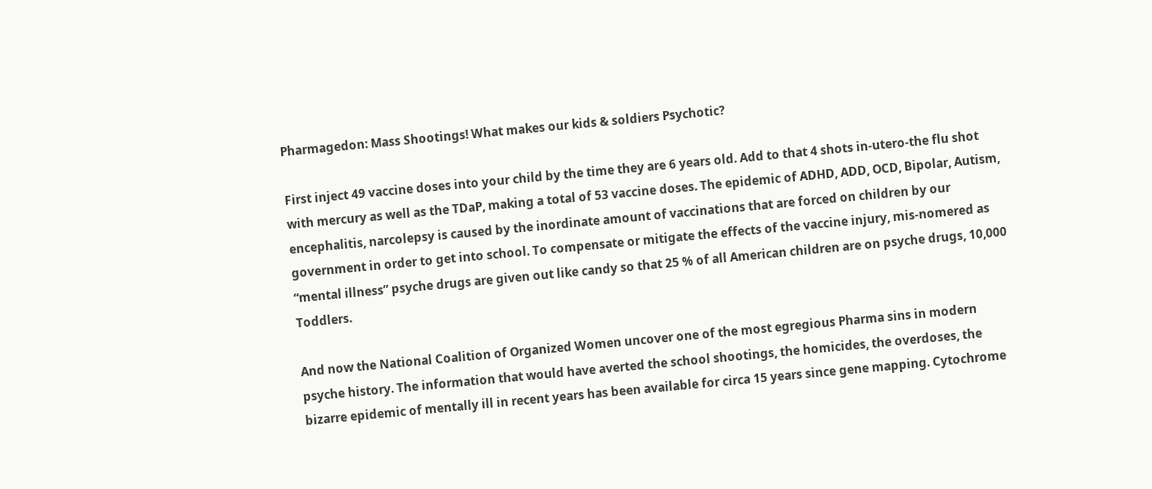Pharmagedon: Mass Shootings! What makes our kids & soldiers Psychotic?

First inject 49 vaccine doses into your child by the time they are 6 years old. Add to that 4 shots in-utero-the flu shot with mercury as well as the TDaP, making a total of 53 vaccine doses. The epidemic of ADHD, ADD, OCD, Bipolar, Autism, encephalitis, narcolepsy is caused by the inordinate amount of vaccinations that are forced on children by our government in order to get into school. To compensate or mitigate the effects of the vaccine injury, mis-nomered as “mental illness” psyche drugs are given out like candy so that 25 % of all American children are on psyche drugs, 10,000 Toddlers.

And now the National Coalition of Organized Women uncover one of the most egregious Pharma sins in modern psyche history. The information that would have averted the school shootings, the homicides, the overdoses, the bizarre epidemic of mentally ill in recent years has been available for circa 15 years since gene mapping. Cytochrome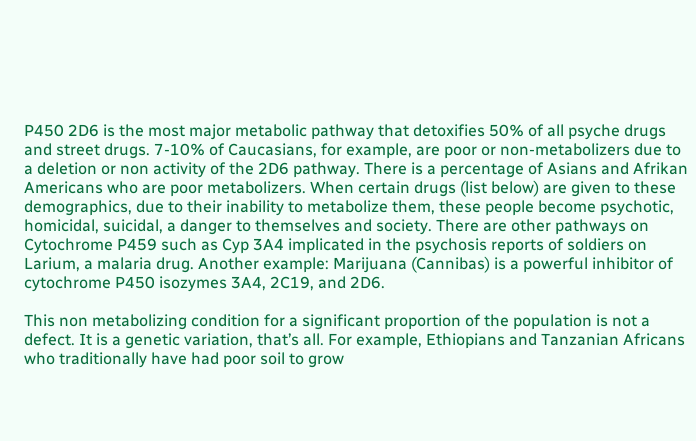P450 2D6 is the most major metabolic pathway that detoxifies 50% of all psyche drugs and street drugs. 7-10% of Caucasians, for example, are poor or non-metabolizers due to a deletion or non activity of the 2D6 pathway. There is a percentage of Asians and Afrikan Americans who are poor metabolizers. When certain drugs (list below) are given to these demographics, due to their inability to metabolize them, these people become psychotic, homicidal, suicidal, a danger to themselves and society. There are other pathways on Cytochrome P459 such as Cyp 3A4 implicated in the psychosis reports of soldiers on Larium, a malaria drug. Another example: Marijuana (Cannibas) is a powerful inhibitor of cytochrome P450 isozymes 3A4, 2C19, and 2D6.

This non metabolizing condition for a significant proportion of the population is not a defect. It is a genetic variation, that’s all. For example, Ethiopians and Tanzanian Africans who traditionally have had poor soil to grow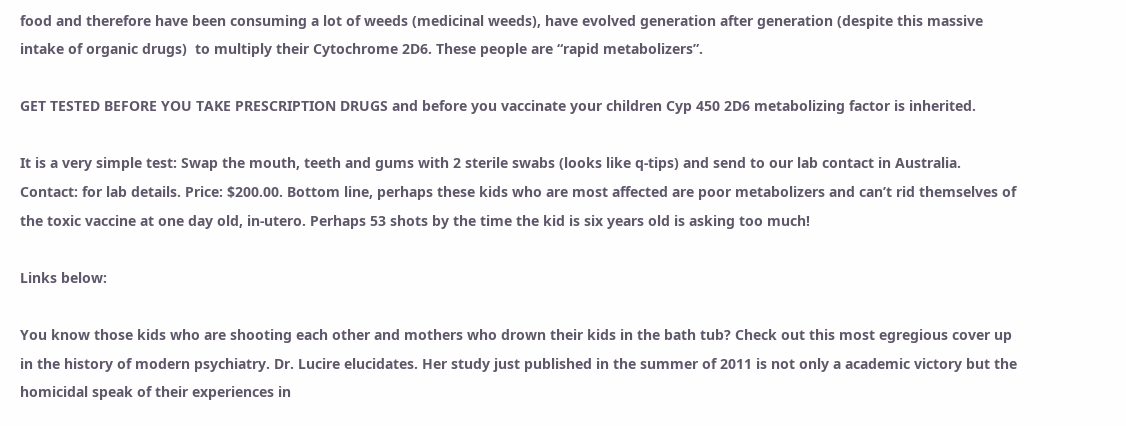food and therefore have been consuming a lot of weeds (medicinal weeds), have evolved generation after generation (despite this massive intake of organic drugs)  to multiply their Cytochrome 2D6. These people are “rapid metabolizers”.

GET TESTED BEFORE YOU TAKE PRESCRIPTION DRUGS and before you vaccinate your children Cyp 450 2D6 metabolizing factor is inherited.

It is a very simple test: Swap the mouth, teeth and gums with 2 sterile swabs (looks like q-tips) and send to our lab contact in Australia. Contact: for lab details. Price: $200.00. Bottom line, perhaps these kids who are most affected are poor metabolizers and can’t rid themselves of the toxic vaccine at one day old, in-utero. Perhaps 53 shots by the time the kid is six years old is asking too much!

Links below:

You know those kids who are shooting each other and mothers who drown their kids in the bath tub? Check out this most egregious cover up in the history of modern psychiatry. Dr. Lucire elucidates. Her study just published in the summer of 2011 is not only a academic victory but the homicidal speak of their experiences in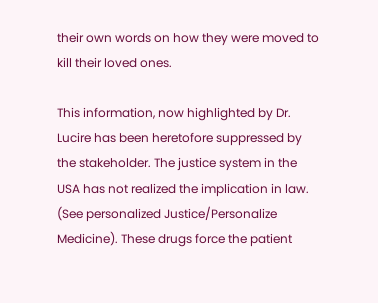their own words on how they were moved to kill their loved ones.

This information, now highlighted by Dr. Lucire has been heretofore suppressed by the stakeholder. The justice system in the USA has not realized the implication in law. (See personalized Justice/Personalize Medicine). These drugs force the patient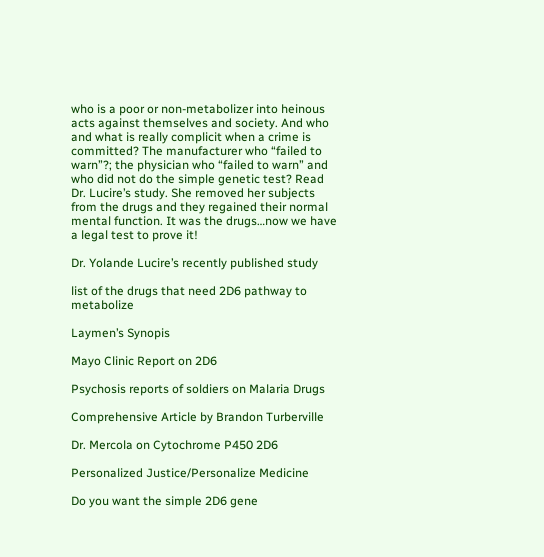who is a poor or non-metabolizer into heinous acts against themselves and society. And who and what is really complicit when a crime is committed? The manufacturer who “failed to warn”?; the physician who “failed to warn” and who did not do the simple genetic test? Read Dr. Lucire’s study. She removed her subjects from the drugs and they regained their normal mental function. It was the drugs…now we have a legal test to prove it!

Dr. Yolande Lucire’s recently published study

list of the drugs that need 2D6 pathway to metabolize

Laymen’s Synopis

Mayo Clinic Report on 2D6

Psychosis reports of soldiers on Malaria Drugs

Comprehensive Article by Brandon Turberville

Dr. Mercola on Cytochrome P450 2D6

Personalized Justice/Personalize Medicine

Do you want the simple 2D6 gene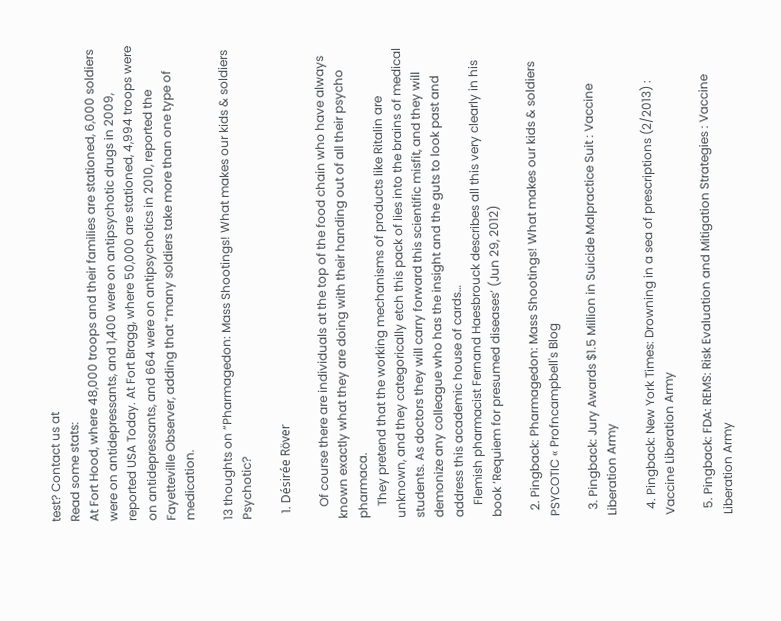test? Contact us at
Read some stats:
At Fort Hood, where 48,000 troops and their families are stationed, 6,000 soldiers were on antidepressants, and 1,400 were on antipsychotic drugs in 2009, reported USA Today. At Fort Bragg, where 50,000 are stationed, 4,994 troops were on antidepressants, and 664 were on antipsychotics in 2010, reported the Fayetteville Observer, adding that “many soldiers take more than one type of medication.

13 thoughts on “Pharmagedon: Mass Shootings! What makes our kids & soldiers Psychotic?

  1. Désirée Röver

    Of course there are individuals at the top of the food chain who have always known exactly what they are doing with their handing out of all their psycho pharmaca.
    They pretend that the working mechanisms of products like Ritalin are unknown, and they categorically etch this pack of lies into the brains of medical students. As doctors they will carry forward this scientific misfit, and they will demonize any colleague who has the insight and the guts to look past and address this academic house of cards…
    Flemish pharmacist Fernand Haesbrouck describes all this very clearly in his book ‘Requiem for presumed diseases’ (Jun 29, 2012)

  2. Pingback: Pharmagedon: Mass Shootings! What makes our kids & soldiers PSYCOTIC « Profncampbell's Blog

  3. Pingback: Jury Awards $1.5 Million in Suicide Malpractice Suit : Vaccine Liberation Army

  4. Pingback: New York Times: Drowning in a sea of prescriptions (2/2013) : Vaccine Liberation Army

  5. Pingback: FDA: REMS: Risk Evaluation and Mitigation Strategies : Vaccine Liberation Army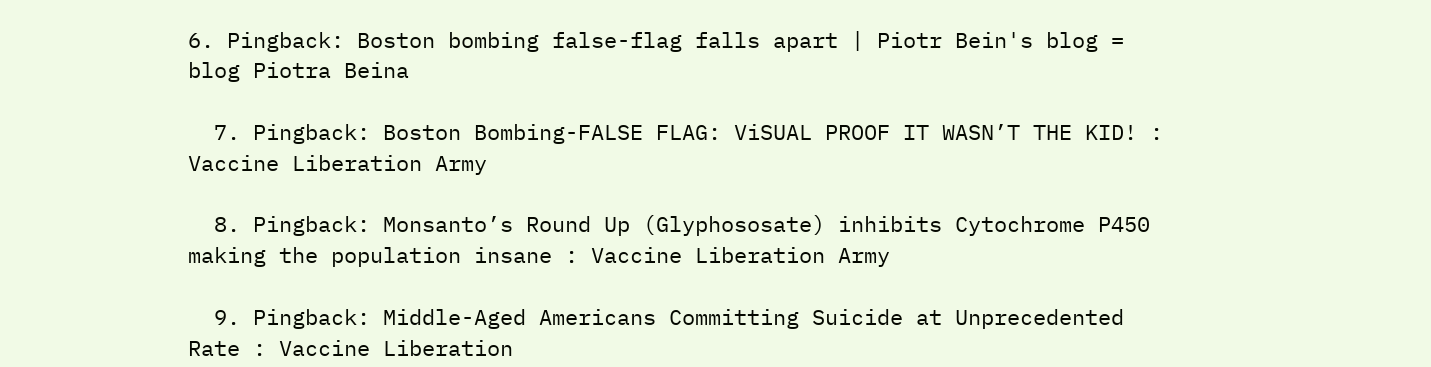6. Pingback: Boston bombing false-flag falls apart | Piotr Bein's blog = blog Piotra Beina

  7. Pingback: Boston Bombing-FALSE FLAG: ViSUAL PROOF IT WASN’T THE KID! : Vaccine Liberation Army

  8. Pingback: Monsanto’s Round Up (Glyphososate) inhibits Cytochrome P450 making the population insane : Vaccine Liberation Army

  9. Pingback: Middle-Aged Americans Committing Suicide at Unprecedented Rate : Vaccine Liberation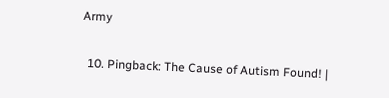Army

  10. Pingback: The Cause of Autism Found! |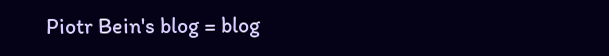Piotr Bein's blog = blog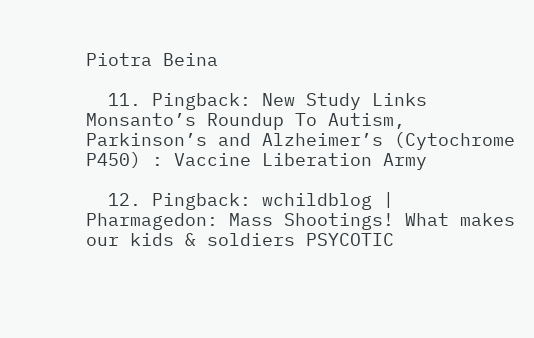Piotra Beina

  11. Pingback: New Study Links Monsanto’s Roundup To Autism, Parkinson’s and Alzheimer’s (Cytochrome P450) : Vaccine Liberation Army

  12. Pingback: wchildblog | Pharmagedon: Mass Shootings! What makes our kids & soldiers PSYCOTIC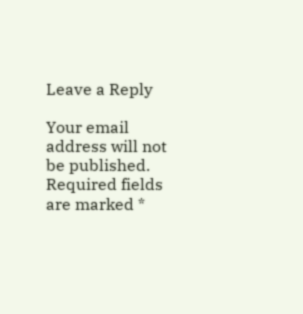Leave a Reply

Your email address will not be published. Required fields are marked *